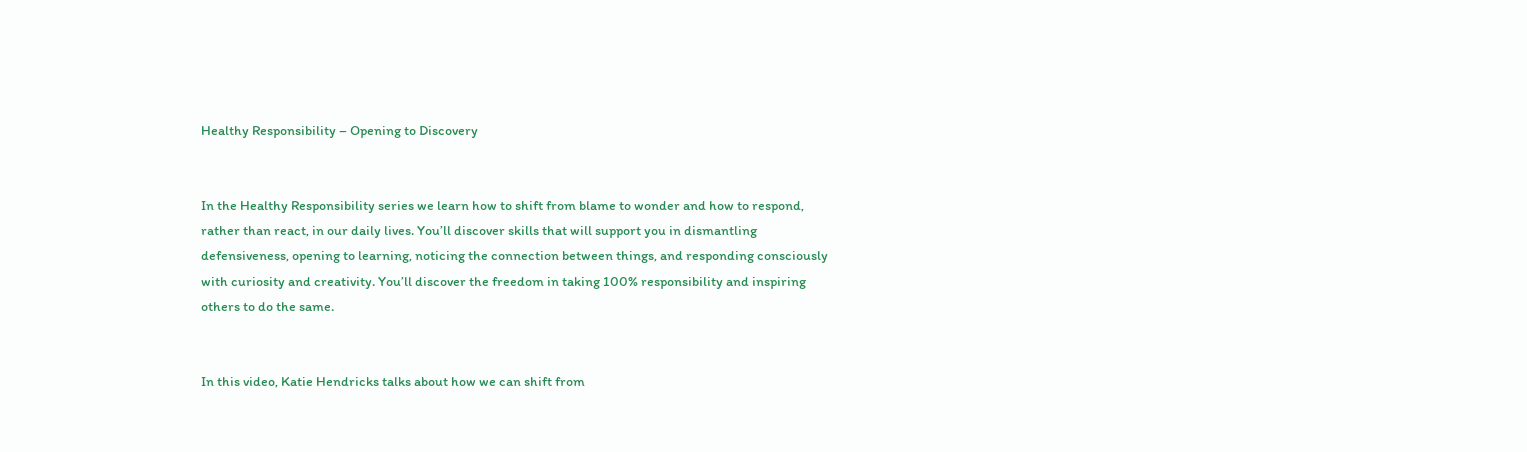Healthy Responsibility – Opening to Discovery


In the Healthy Responsibility series we learn how to shift from blame to wonder and how to respond, rather than react, in our daily lives. You’ll discover skills that will support you in dismantling defensiveness, opening to learning, noticing the connection between things, and responding consciously with curiosity and creativity. You’ll discover the freedom in taking 100% responsibility and inspiring others to do the same.


In this video, Katie Hendricks talks about how we can shift from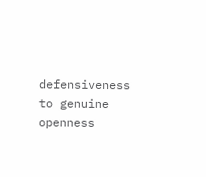defensiveness to genuine openness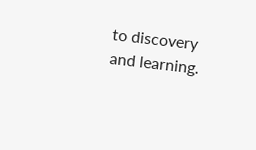to discovery and learning.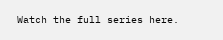Watch the full series here.